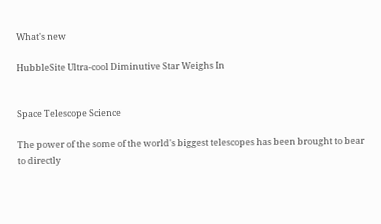What's new

HubbleSite Ultra-cool Diminutive Star Weighs In


Space Telescope Science

The power of the some of the world's biggest telescopes has been brought to bear to directly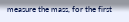measure the mass, for the first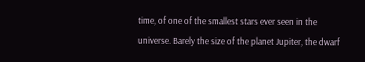time, of one of the smallest stars ever seen in the universe. Barely the size of the planet Jupiter, the dwarf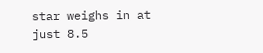star weighs in at just 8.5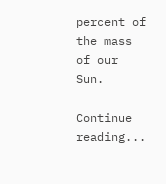percent of the mass of our Sun.

Continue reading...